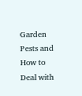Garden Pests and How to Deal with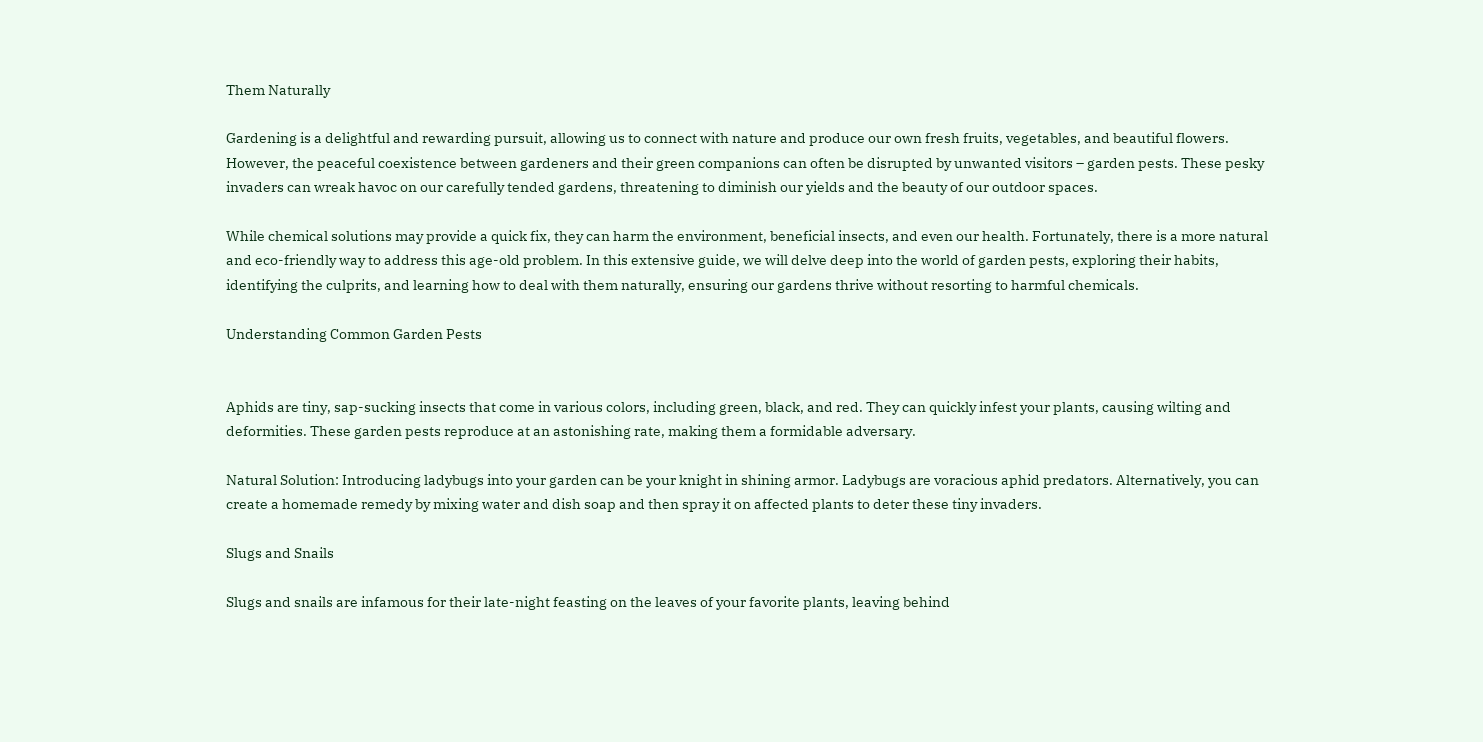Them Naturally

Gardening is a delightful and rewarding pursuit, allowing us to connect with nature and produce our own fresh fruits, vegetables, and beautiful flowers. However, the peaceful coexistence between gardeners and their green companions can often be disrupted by unwanted visitors – garden pests. These pesky invaders can wreak havoc on our carefully tended gardens, threatening to diminish our yields and the beauty of our outdoor spaces.

While chemical solutions may provide a quick fix, they can harm the environment, beneficial insects, and even our health. Fortunately, there is a more natural and eco-friendly way to address this age-old problem. In this extensive guide, we will delve deep into the world of garden pests, exploring their habits, identifying the culprits, and learning how to deal with them naturally, ensuring our gardens thrive without resorting to harmful chemicals.

Understanding Common Garden Pests


Aphids are tiny, sap-sucking insects that come in various colors, including green, black, and red. They can quickly infest your plants, causing wilting and deformities. These garden pests reproduce at an astonishing rate, making them a formidable adversary.

Natural Solution: Introducing ladybugs into your garden can be your knight in shining armor. Ladybugs are voracious aphid predators. Alternatively, you can create a homemade remedy by mixing water and dish soap and then spray it on affected plants to deter these tiny invaders.

Slugs and Snails

Slugs and snails are infamous for their late-night feasting on the leaves of your favorite plants, leaving behind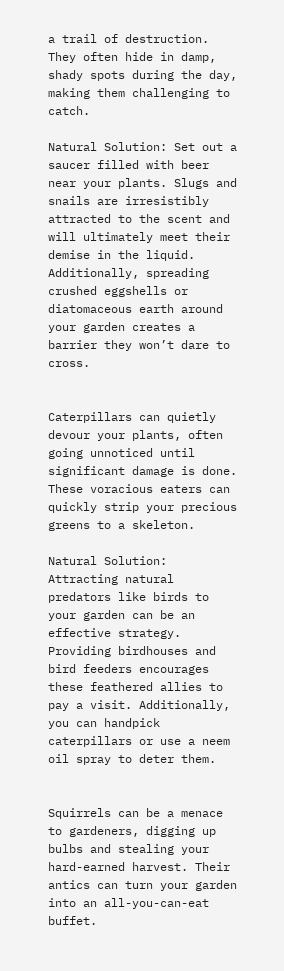a trail of destruction. They often hide in damp, shady spots during the day, making them challenging to catch.

Natural Solution: Set out a saucer filled with beer near your plants. Slugs and snails are irresistibly attracted to the scent and will ultimately meet their demise in the liquid. Additionally, spreading crushed eggshells or diatomaceous earth around your garden creates a barrier they won’t dare to cross.


Caterpillars can quietly devour your plants, often going unnoticed until significant damage is done. These voracious eaters can quickly strip your precious greens to a skeleton.

Natural Solution: Attracting natural predators like birds to your garden can be an effective strategy. Providing birdhouses and bird feeders encourages these feathered allies to pay a visit. Additionally, you can handpick caterpillars or use a neem oil spray to deter them.


Squirrels can be a menace to gardeners, digging up bulbs and stealing your hard-earned harvest. Their antics can turn your garden into an all-you-can-eat buffet.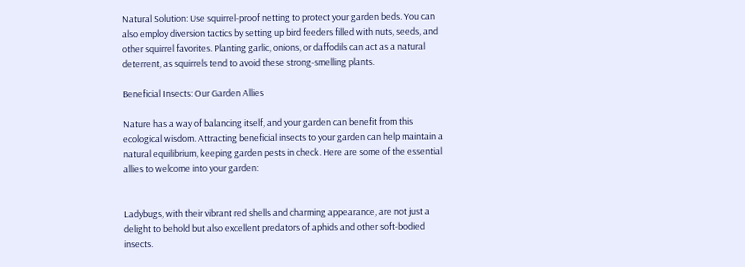Natural Solution: Use squirrel-proof netting to protect your garden beds. You can also employ diversion tactics by setting up bird feeders filled with nuts, seeds, and other squirrel favorites. Planting garlic, onions, or daffodils can act as a natural deterrent, as squirrels tend to avoid these strong-smelling plants.

Beneficial Insects: Our Garden Allies

Nature has a way of balancing itself, and your garden can benefit from this ecological wisdom. Attracting beneficial insects to your garden can help maintain a natural equilibrium, keeping garden pests in check. Here are some of the essential allies to welcome into your garden:


Ladybugs, with their vibrant red shells and charming appearance, are not just a delight to behold but also excellent predators of aphids and other soft-bodied insects.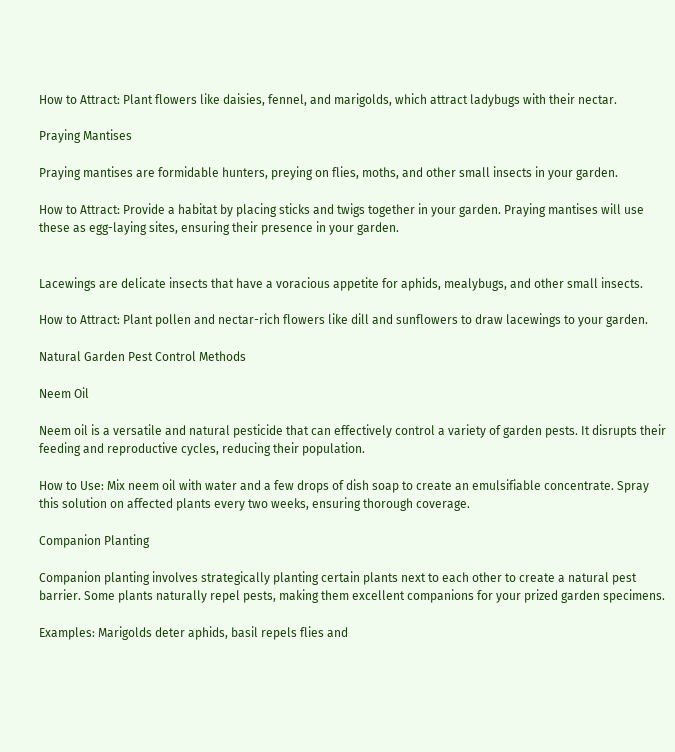How to Attract: Plant flowers like daisies, fennel, and marigolds, which attract ladybugs with their nectar.

Praying Mantises

Praying mantises are formidable hunters, preying on flies, moths, and other small insects in your garden.

How to Attract: Provide a habitat by placing sticks and twigs together in your garden. Praying mantises will use these as egg-laying sites, ensuring their presence in your garden.


Lacewings are delicate insects that have a voracious appetite for aphids, mealybugs, and other small insects.

How to Attract: Plant pollen and nectar-rich flowers like dill and sunflowers to draw lacewings to your garden.

Natural Garden Pest Control Methods

Neem Oil

Neem oil is a versatile and natural pesticide that can effectively control a variety of garden pests. It disrupts their feeding and reproductive cycles, reducing their population.

How to Use: Mix neem oil with water and a few drops of dish soap to create an emulsifiable concentrate. Spray this solution on affected plants every two weeks, ensuring thorough coverage.

Companion Planting

Companion planting involves strategically planting certain plants next to each other to create a natural pest barrier. Some plants naturally repel pests, making them excellent companions for your prized garden specimens.

Examples: Marigolds deter aphids, basil repels flies and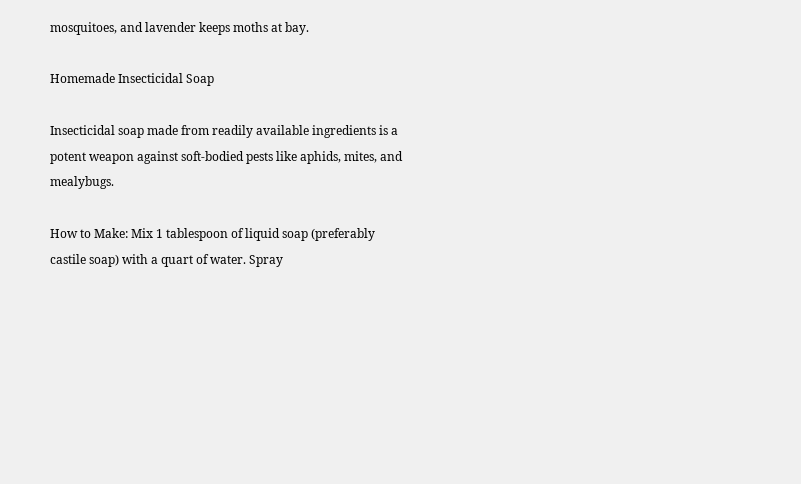mosquitoes, and lavender keeps moths at bay.

Homemade Insecticidal Soap

Insecticidal soap made from readily available ingredients is a potent weapon against soft-bodied pests like aphids, mites, and mealybugs.

How to Make: Mix 1 tablespoon of liquid soap (preferably castile soap) with a quart of water. Spray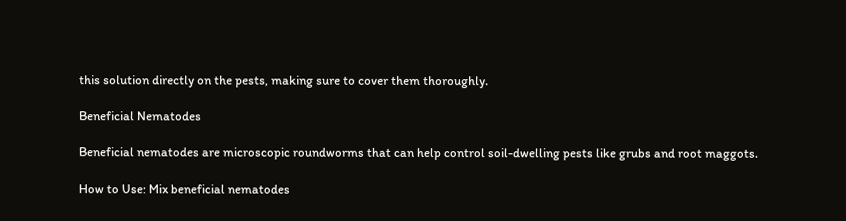this solution directly on the pests, making sure to cover them thoroughly.

Beneficial Nematodes

Beneficial nematodes are microscopic roundworms that can help control soil-dwelling pests like grubs and root maggots.

How to Use: Mix beneficial nematodes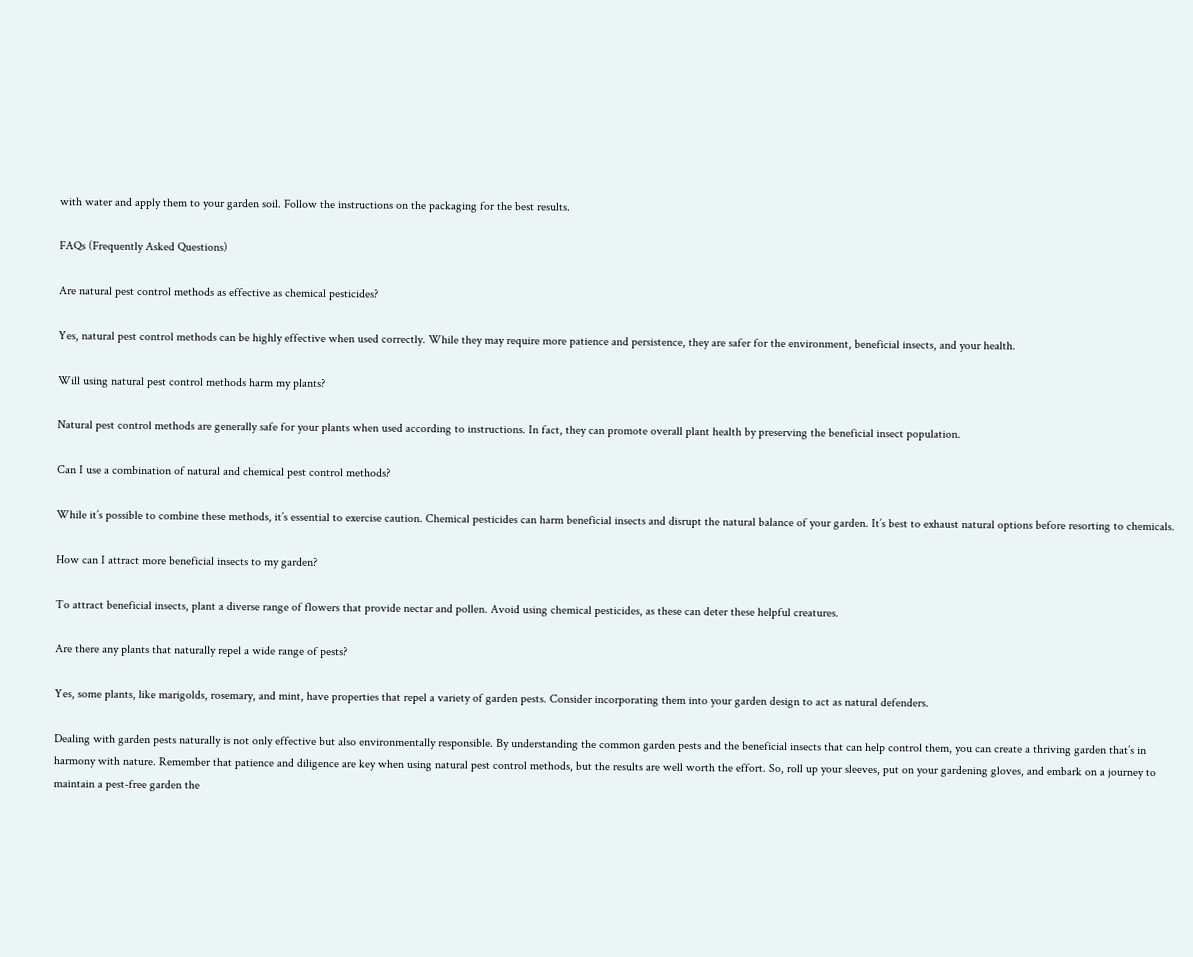with water and apply them to your garden soil. Follow the instructions on the packaging for the best results.

FAQs (Frequently Asked Questions)

Are natural pest control methods as effective as chemical pesticides?

Yes, natural pest control methods can be highly effective when used correctly. While they may require more patience and persistence, they are safer for the environment, beneficial insects, and your health.

Will using natural pest control methods harm my plants?

Natural pest control methods are generally safe for your plants when used according to instructions. In fact, they can promote overall plant health by preserving the beneficial insect population.

Can I use a combination of natural and chemical pest control methods?

While it’s possible to combine these methods, it’s essential to exercise caution. Chemical pesticides can harm beneficial insects and disrupt the natural balance of your garden. It’s best to exhaust natural options before resorting to chemicals.

How can I attract more beneficial insects to my garden?

To attract beneficial insects, plant a diverse range of flowers that provide nectar and pollen. Avoid using chemical pesticides, as these can deter these helpful creatures.

Are there any plants that naturally repel a wide range of pests?

Yes, some plants, like marigolds, rosemary, and mint, have properties that repel a variety of garden pests. Consider incorporating them into your garden design to act as natural defenders.

Dealing with garden pests naturally is not only effective but also environmentally responsible. By understanding the common garden pests and the beneficial insects that can help control them, you can create a thriving garden that’s in harmony with nature. Remember that patience and diligence are key when using natural pest control methods, but the results are well worth the effort. So, roll up your sleeves, put on your gardening gloves, and embark on a journey to maintain a pest-free garden the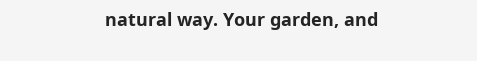natural way. Your garden, and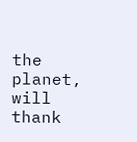the planet, will thank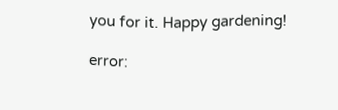you for it. Happy gardening!

error: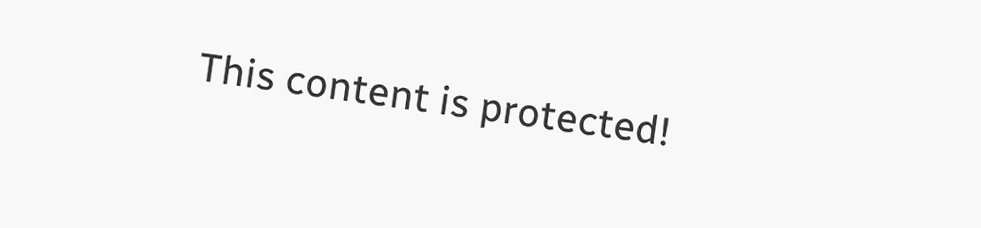This content is protected!